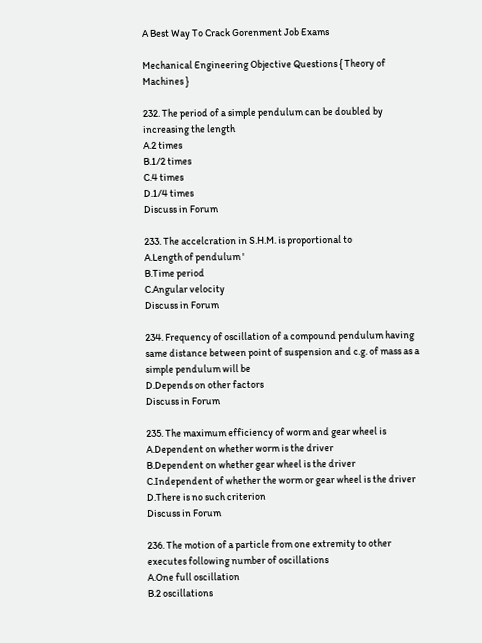A Best Way To Crack Gorenment Job Exams

Mechanical Engineering Objective Questions { Theory of Machines }

232. The period of a simple pendulum can be doubled by increasing the length
A.2 times
B.1/2 times
C.4 times
D.1/4 times
Discuss in Forum

233. The accelcration in S.H.M. is proportional to
A.Length of pendulum '
B.Time period
C.Angular velocity
Discuss in Forum

234. Frequency of oscillation of a compound pendulum having same distance between point of suspension and c.g. of mass as a simple pendulum will be
D.Depends on other factors
Discuss in Forum

235. The maximum efficiency of worm and gear wheel is
A.Dependent on whether worm is the driver
B.Dependent on whether gear wheel is the driver
C.Independent of whether the worm or gear wheel is the driver
D.There is no such criterion
Discuss in Forum

236. The motion of a particle from one extremity to other executes following number of oscillations
A.One full oscillation
B.2 oscillations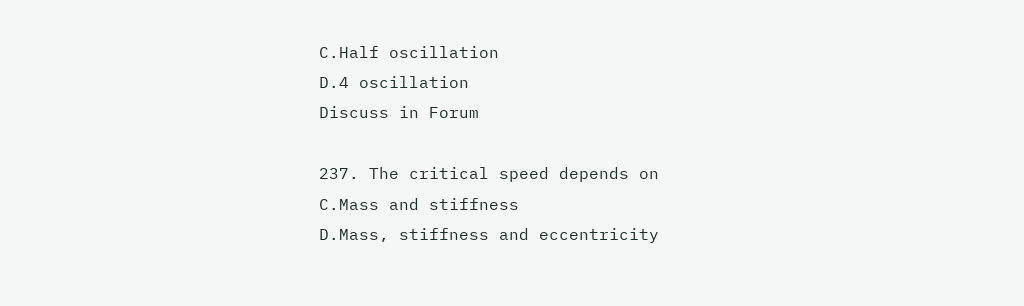C.Half oscillation
D.4 oscillation
Discuss in Forum

237. The critical speed depends on
C.Mass and stiffness
D.Mass, stiffness and eccentricity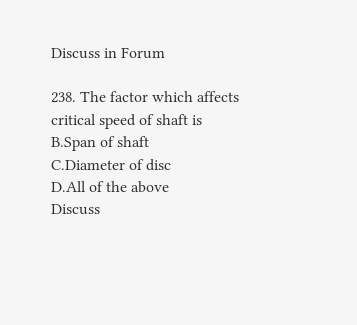Discuss in Forum

238. The factor which affects critical speed of shaft is
B.Span of shaft
C.Diameter of disc
D.All of the above
Discuss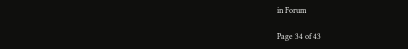in Forum

Page 34 of 43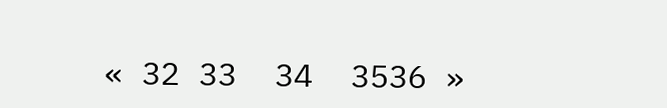« 32 33  34  3536 »